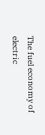The fuel economy of electric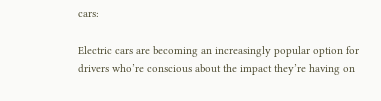cars:

Electric cars are becoming an increasingly popular option for drivers who’re conscious about the impact they’re having on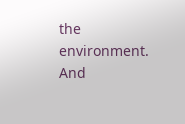the environment. And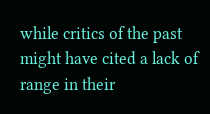while critics of the past might have cited a lack of range in their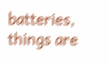batteries, things are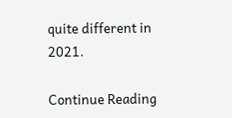quite different in 2021.

Continue Reading